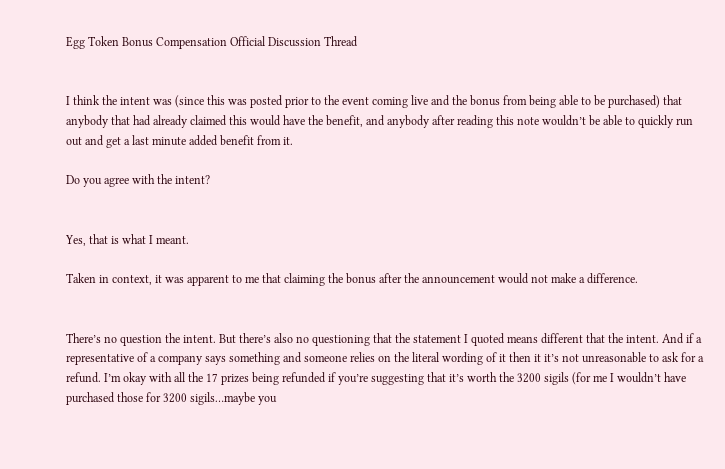Egg Token Bonus Compensation Official Discussion Thread


I think the intent was (since this was posted prior to the event coming live and the bonus from being able to be purchased) that anybody that had already claimed this would have the benefit, and anybody after reading this note wouldn’t be able to quickly run out and get a last minute added benefit from it.

Do you agree with the intent?


Yes, that is what I meant.

Taken in context, it was apparent to me that claiming the bonus after the announcement would not make a difference.


There’s no question the intent. But there’s also no questioning that the statement I quoted means different that the intent. And if a representative of a company says something and someone relies on the literal wording of it then it it’s not unreasonable to ask for a refund. I’m okay with all the 17 prizes being refunded if you’re suggesting that it’s worth the 3200 sigils (for me I wouldn’t have purchased those for 3200 sigils…maybe you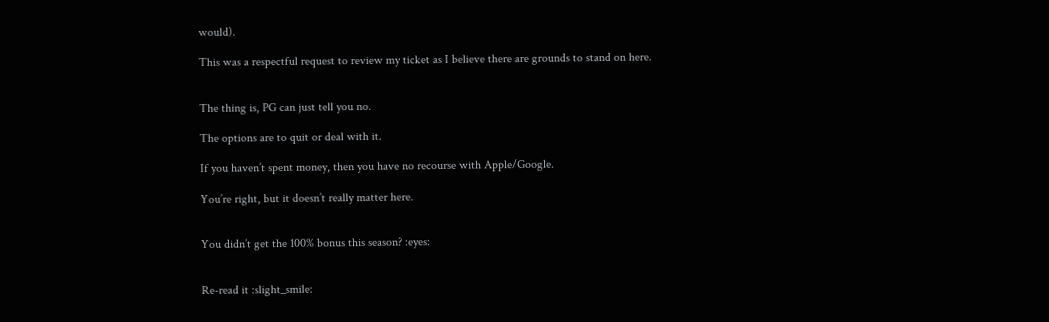would).

This was a respectful request to review my ticket as I believe there are grounds to stand on here.


The thing is, PG can just tell you no.

The options are to quit or deal with it.

If you haven’t spent money, then you have no recourse with Apple/Google.

You’re right, but it doesn’t really matter here.


You didn’t get the 100% bonus this season? :eyes:


Re-read it :slight_smile: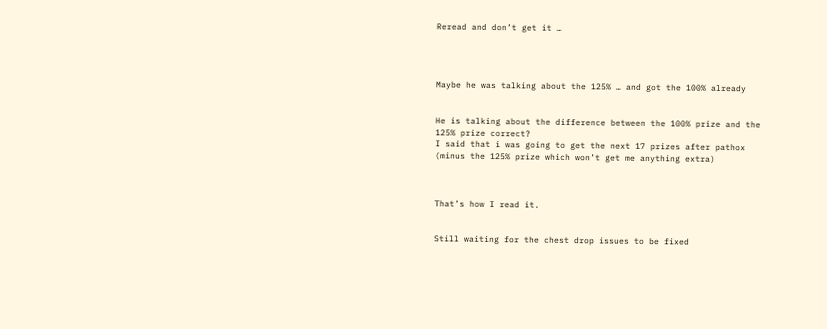Reread and don’t get it …




Maybe he was talking about the 125% … and got the 100% already


He is talking about the difference between the 100% prize and the 125% prize correct?
I said that i was going to get the next 17 prizes after pathox (minus the 125% prize which won’t get me anything extra)



That’s how I read it.


Still waiting for the chest drop issues to be fixed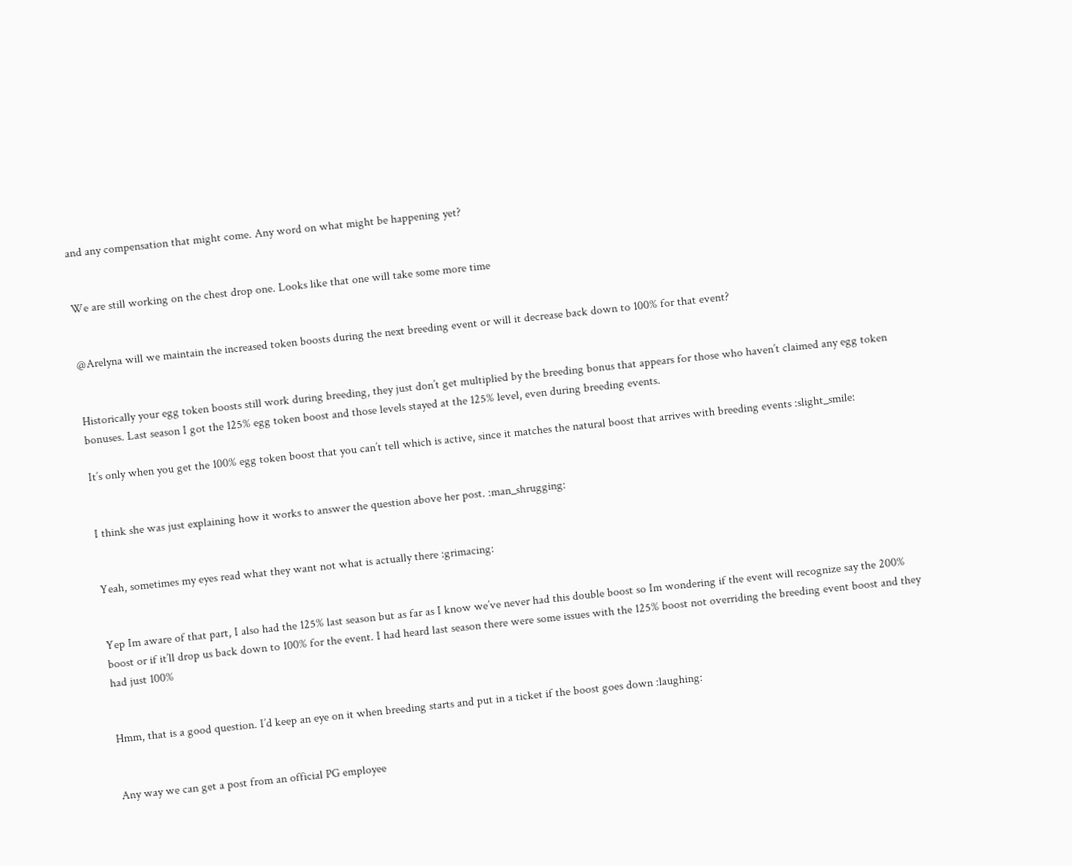and any compensation that might come. Any word on what might be happening yet?


We are still working on the chest drop one. Looks like that one will take some more time


@Arelyna will we maintain the increased token boosts during the next breeding event or will it decrease back down to 100% for that event?


Historically your egg token boosts still work during breeding, they just don’t get multiplied by the breeding bonus that appears for those who haven’t claimed any egg token bonuses. Last season I got the 125% egg token boost and those levels stayed at the 125% level, even during breeding events.

It’s only when you get the 100% egg token boost that you can’t tell which is active, since it matches the natural boost that arrives with breeding events :slight_smile:


I think she was just explaining how it works to answer the question above her post. :man_shrugging:


Yeah, sometimes my eyes read what they want not what is actually there :grimacing:


Yep Im aware of that part, I also had the 125% last season but as far as I know we’ve never had this double boost so Im wondering if the event will recognize say the 200% boost or if it’ll drop us back down to 100% for the event. I had heard last season there were some issues with the 125% boost not overriding the breeding event boost and they had just 100%


Hmm, that is a good question. I’d keep an eye on it when breeding starts and put in a ticket if the boost goes down :laughing:


Any way we can get a post from an official PG employee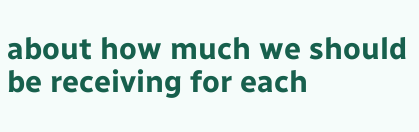about how much we should be receiving for each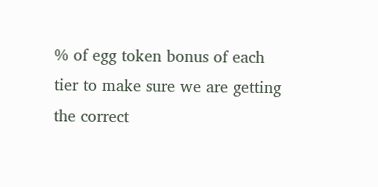% of egg token bonus of each tier to make sure we are getting the correct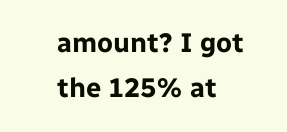amount? I got the 125% at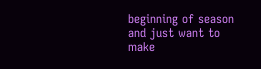beginning of season and just want to make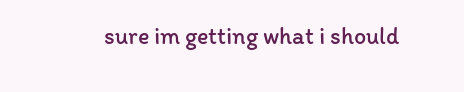sure im getting what i should